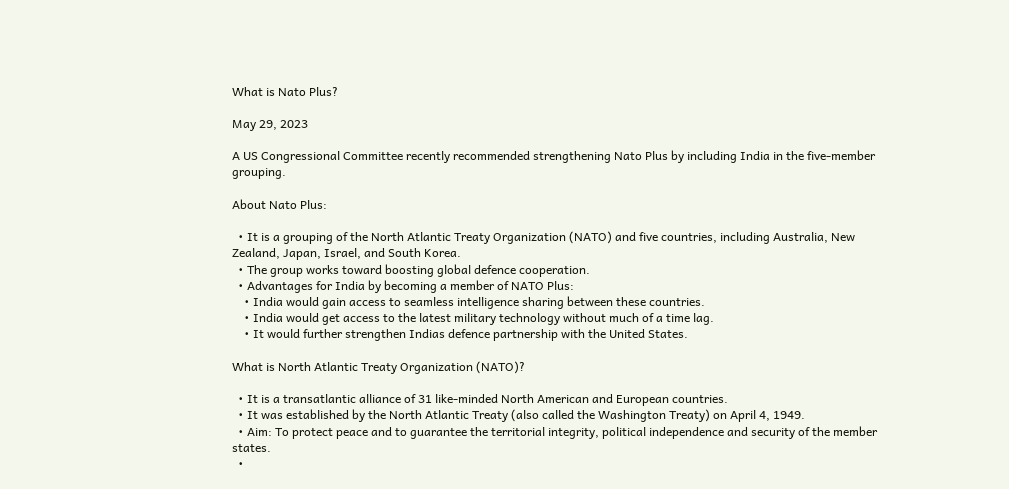What is Nato Plus?

May 29, 2023

A US Congressional Committee recently recommended strengthening Nato Plus by including India in the five-member grouping.

About Nato Plus:

  • It is a grouping of the North Atlantic Treaty Organization (NATO) and five countries, including Australia, New Zealand, Japan, Israel, and South Korea.
  • The group works toward boosting global defence cooperation.
  • Advantages for India by becoming a member of NATO Plus:
    • India would gain access to seamless intelligence sharing between these countries.
    • India would get access to the latest military technology without much of a time lag.
    • It would further strengthen Indias defence partnership with the United States.

What is North Atlantic Treaty Organization (NATO)?

  • It is a transatlantic alliance of 31 like-minded North American and European countries.
  • It was established by the North Atlantic Treaty (also called the Washington Treaty) on April 4, 1949.
  • Aim: To protect peace and to guarantee the territorial integrity, political independence and security of the member states.
  •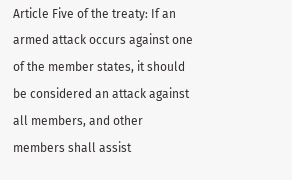Article Five of the treaty: If an armed attack occurs against one of the member states, it should be considered an attack against all members, and other members shall assist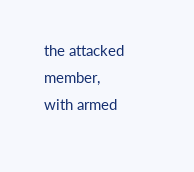the attacked member, with armed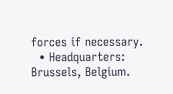forces if necessary.
  • Headquarters: Brussels, Belgium.